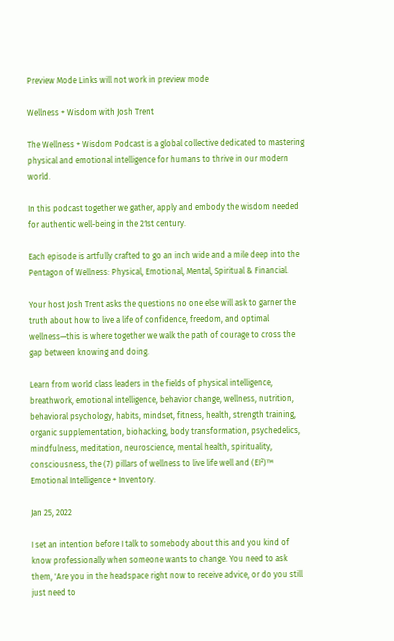Preview Mode Links will not work in preview mode

Wellness + Wisdom with Josh Trent

The Wellness + Wisdom Podcast is a global collective dedicated to mastering physical and emotional intelligence for humans to thrive in our modern world.

In this podcast together we gather, apply and embody the wisdom needed for authentic well-being in the 21st century.

Each episode is artfully crafted to go an inch wide and a mile deep into the Pentagon of Wellness: Physical, Emotional, Mental, Spiritual & Financial.

Your host Josh Trent asks the questions no one else will ask to garner the truth about how to live a life of confidence, freedom, and optimal wellness—this is where together we walk the path of courage to cross the gap between knowing and doing.

Learn from world class leaders in the fields of physical intelligence, breathwork, emotional intelligence, behavior change, wellness, nutrition, behavioral psychology, habits, mindset, fitness, health, strength training, organic supplementation, biohacking, body transformation, psychedelics, mindfulness, meditation, neuroscience, mental health, spirituality, consciousness, the (7) pillars of wellness to live life well and (EI²)™ Emotional Intelligence + Inventory.

Jan 25, 2022

I set an intention before I talk to somebody about this and you kind of know professionally when someone wants to change. You need to ask them, 'Are you in the headspace right now to receive advice, or do you still just need to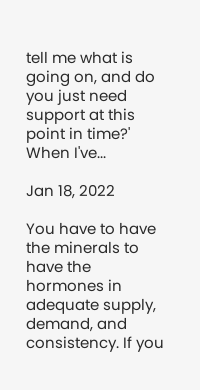tell me what is going on, and do you just need support at this point in time?' When I've...

Jan 18, 2022

You have to have the minerals to have the hormones in adequate supply, demand, and consistency. If you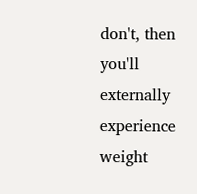don't, then you'll externally experience weight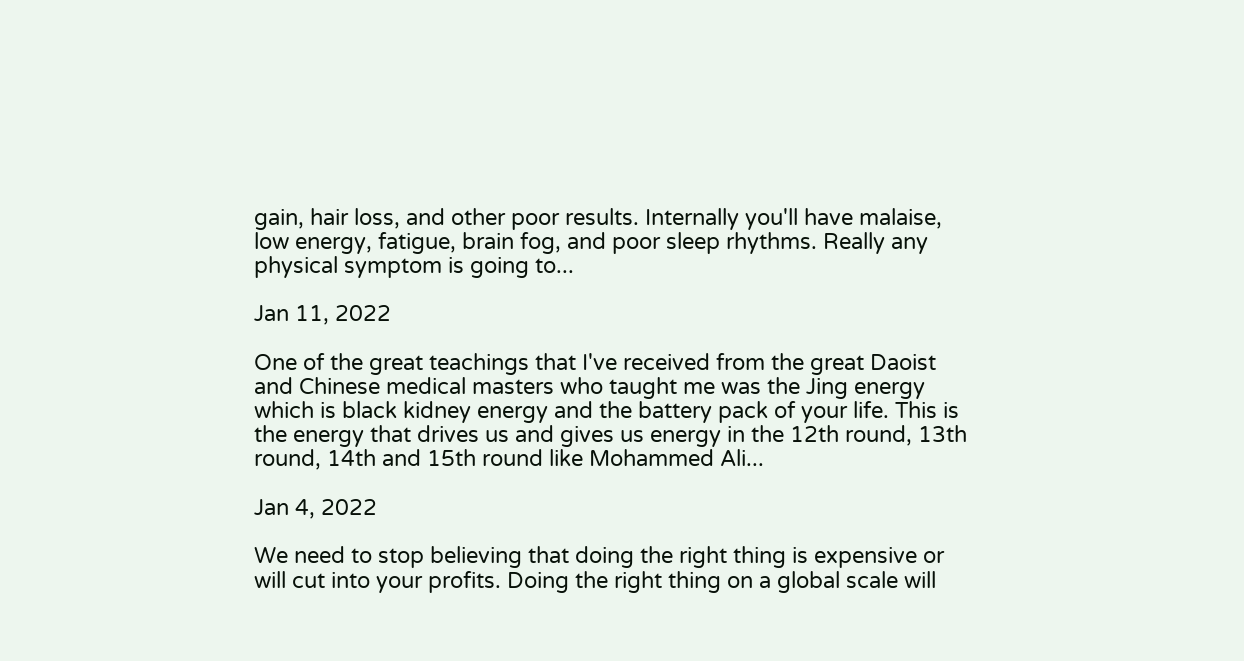gain, hair loss, and other poor results. Internally you'll have malaise, low energy, fatigue, brain fog, and poor sleep rhythms. Really any physical symptom is going to...

Jan 11, 2022

One of the great teachings that I've received from the great Daoist and Chinese medical masters who taught me was the Jing energy which is black kidney energy and the battery pack of your life. This is the energy that drives us and gives us energy in the 12th round, 13th round, 14th and 15th round like Mohammed Ali...

Jan 4, 2022

We need to stop believing that doing the right thing is expensive or will cut into your profits. Doing the right thing on a global scale will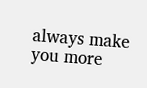always make you more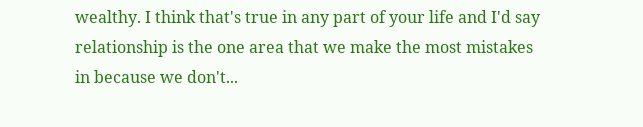wealthy. I think that's true in any part of your life and I'd say relationship is the one area that we make the most mistakes in because we don't...